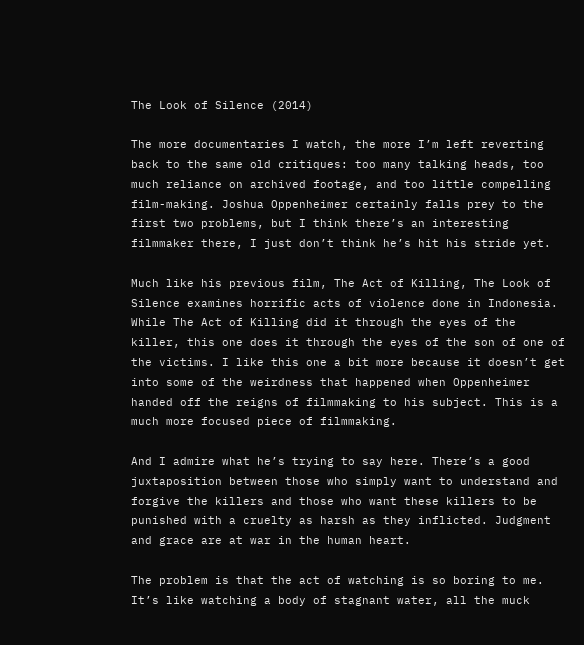The Look of Silence (2014)

The more documentaries I watch, the more I’m left reverting back to the same old critiques: too many talking heads, too much reliance on archived footage, and too little compelling film-making. Joshua Oppenheimer certainly falls prey to the first two problems, but I think there’s an interesting filmmaker there, I just don’t think he’s hit his stride yet.

Much like his previous film, The Act of Killing, The Look of Silence examines horrific acts of violence done in Indonesia. While The Act of Killing did it through the eyes of the killer, this one does it through the eyes of the son of one of the victims. I like this one a bit more because it doesn’t get into some of the weirdness that happened when Oppenheimer handed off the reigns of filmmaking to his subject. This is a much more focused piece of filmmaking.

And I admire what he’s trying to say here. There’s a good juxtaposition between those who simply want to understand and forgive the killers and those who want these killers to be punished with a cruelty as harsh as they inflicted. Judgment and grace are at war in the human heart.

The problem is that the act of watching is so boring to me. It’s like watching a body of stagnant water, all the muck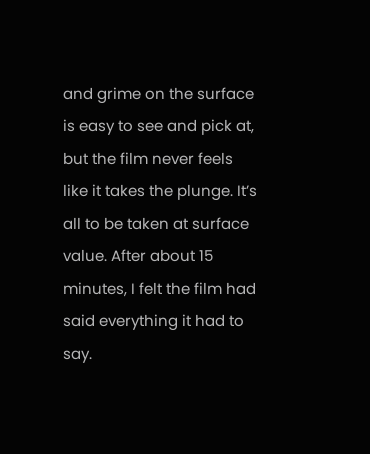and grime on the surface is easy to see and pick at, but the film never feels like it takes the plunge. It’s all to be taken at surface value. After about 15 minutes, I felt the film had said everything it had to say.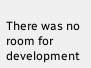There was no room for development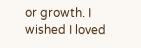or growth. I wished I loved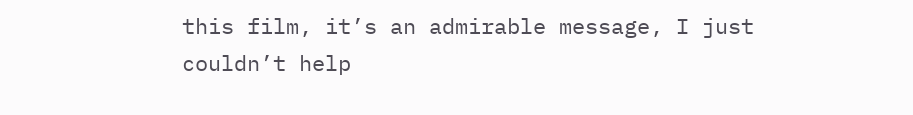this film, it’s an admirable message, I just couldn’t help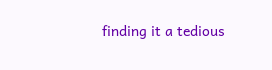finding it a tedious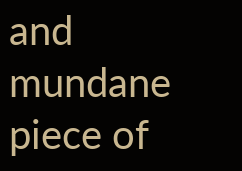and mundane piece of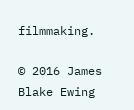filmmaking.

© 2016 James Blake Ewing